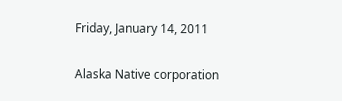Friday, January 14, 2011

Alaska Native corporation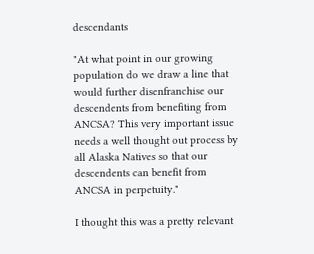descendants

"At what point in our growing population do we draw a line that would further disenfranchise our descendents from benefiting from ANCSA? This very important issue needs a well thought out process by all Alaska Natives so that our descendents can benefit from ANCSA in perpetuity."

I thought this was a pretty relevant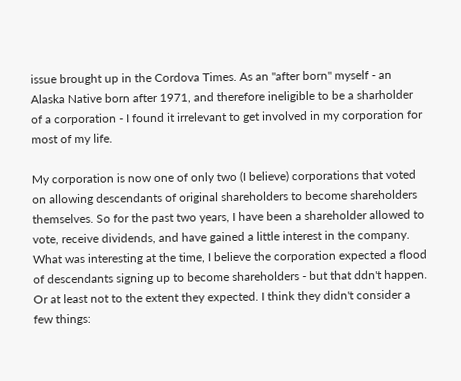issue brought up in the Cordova Times. As an "after born" myself - an Alaska Native born after 1971, and therefore ineligible to be a sharholder of a corporation - I found it irrelevant to get involved in my corporation for most of my life.

My corporation is now one of only two (I believe) corporations that voted on allowing descendants of original shareholders to become shareholders themselves. So for the past two years, I have been a shareholder allowed to vote, receive dividends, and have gained a little interest in the company. What was interesting at the time, I believe the corporation expected a flood of descendants signing up to become shareholders - but that ddn't happen. Or at least not to the extent they expected. I think they didn't consider a few things: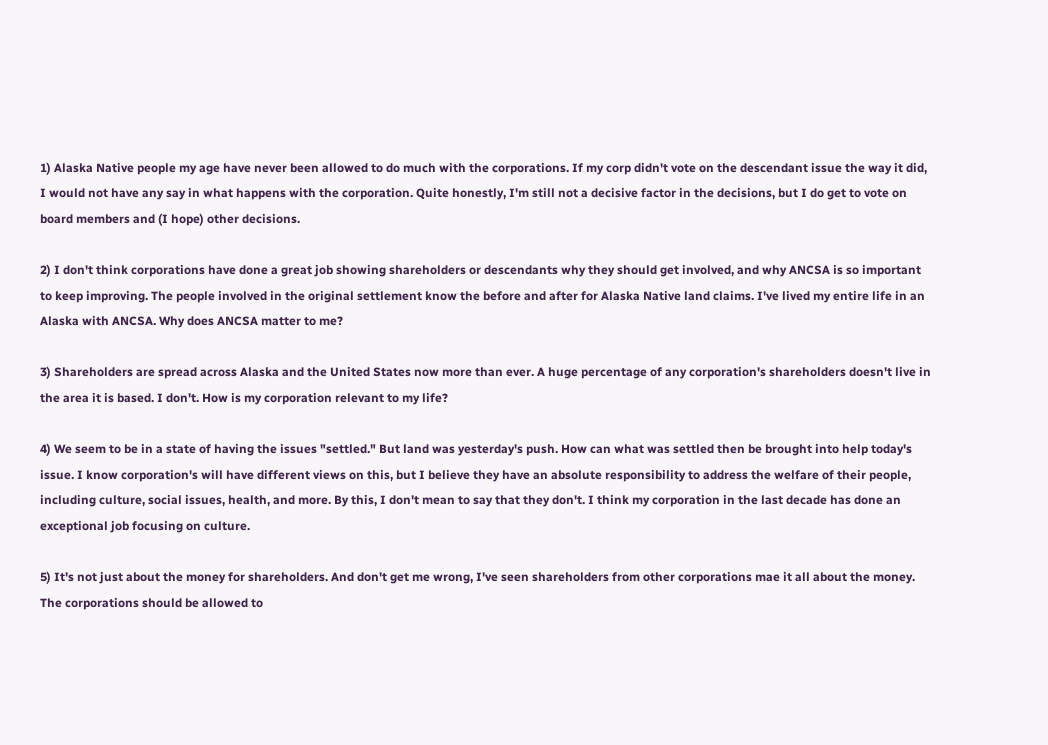1) Alaska Native people my age have never been allowed to do much with the corporations. If my corp didn't vote on the descendant issue the way it did, I would not have any say in what happens with the corporation. Quite honestly, I'm still not a decisive factor in the decisions, but I do get to vote on board members and (I hope) other decisions.

2) I don't think corporations have done a great job showing shareholders or descendants why they should get involved, and why ANCSA is so important to keep improving. The people involved in the original settlement know the before and after for Alaska Native land claims. I've lived my entire life in an Alaska with ANCSA. Why does ANCSA matter to me?

3) Shareholders are spread across Alaska and the United States now more than ever. A huge percentage of any corporation's shareholders doesn't live in the area it is based. I don't. How is my corporation relevant to my life?

4) We seem to be in a state of having the issues "settled." But land was yesterday's push. How can what was settled then be brought into help today's issue. I know corporation's will have different views on this, but I believe they have an absolute responsibility to address the welfare of their people, including culture, social issues, health, and more. By this, I don't mean to say that they don't. I think my corporation in the last decade has done an exceptional job focusing on culture.

5) It's not just about the money for shareholders. And don't get me wrong, I've seen shareholders from other corporations mae it all about the money. The corporations should be allowed to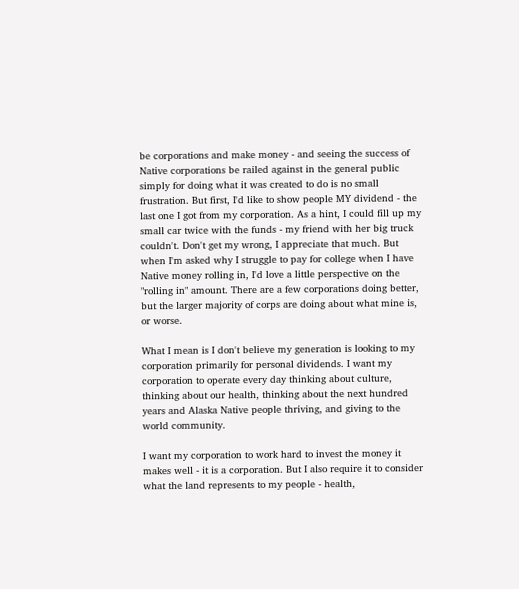be corporations and make money - and seeing the success of Native corporations be railed against in the general public simply for doing what it was created to do is no small frustration. But first, I'd like to show people MY dividend - the last one I got from my corporation. As a hint, I could fill up my small car twice with the funds - my friend with her big truck couldn't. Don't get my wrong, I appreciate that much. But when I'm asked why I struggle to pay for college when I have Native money rolling in, I'd love a little perspective on the "rolling in" amount. There are a few corporations doing better, but the larger majority of corps are doing about what mine is, or worse.

What I mean is I don't believe my generation is looking to my corporation primarily for personal dividends. I want my corporation to operate every day thinking about culture, thinking about our health, thinking about the next hundred years and Alaska Native people thriving, and giving to the world community.

I want my corporation to work hard to invest the money it makes well - it is a corporation. But I also require it to consider what the land represents to my people - health,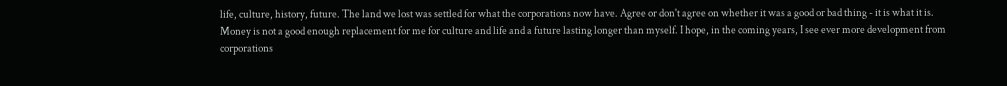life, culture, history, future. The land we lost was settled for what the corporations now have. Agree or don't agree on whether it was a good or bad thing - it is what it is. Money is not a good enough replacement for me for culture and life and a future lasting longer than myself. I hope, in the coming years, I see ever more development from corporations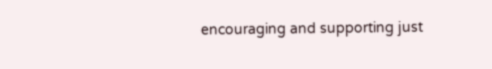encouraging and supporting just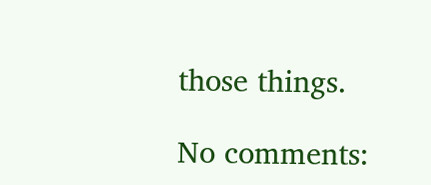those things.

No comments: